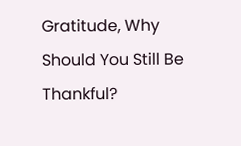Gratitude, Why Should You Still Be Thankful?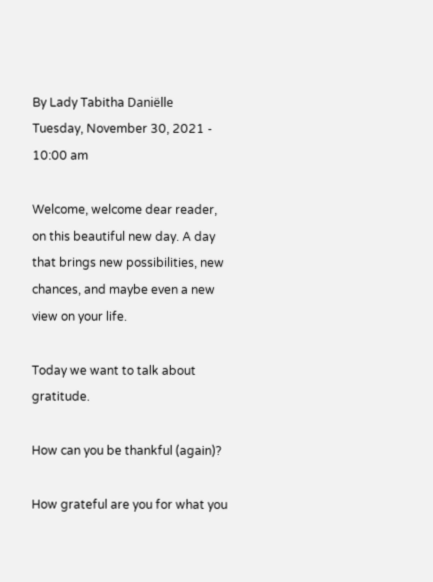By Lady Tabitha Daniëlle
Tuesday, November 30, 2021 - 10:00 am

Welcome, welcome dear reader, on this beautiful new day. A day that brings new possibilities, new chances, and maybe even a new view on your life.

Today we want to talk about gratitude.

How can you be thankful (again)?

How grateful are you for what you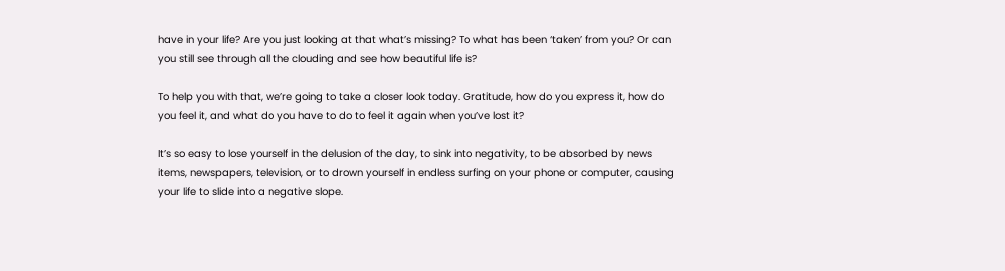have in your life? Are you just looking at that what’s missing? To what has been ‘taken’ from you? Or can you still see through all the clouding and see how beautiful life is?

To help you with that, we’re going to take a closer look today. Gratitude, how do you express it, how do you feel it, and what do you have to do to feel it again when you’ve lost it?

It’s so easy to lose yourself in the delusion of the day, to sink into negativity, to be absorbed by news items, newspapers, television, or to drown yourself in endless surfing on your phone or computer, causing your life to slide into a negative slope.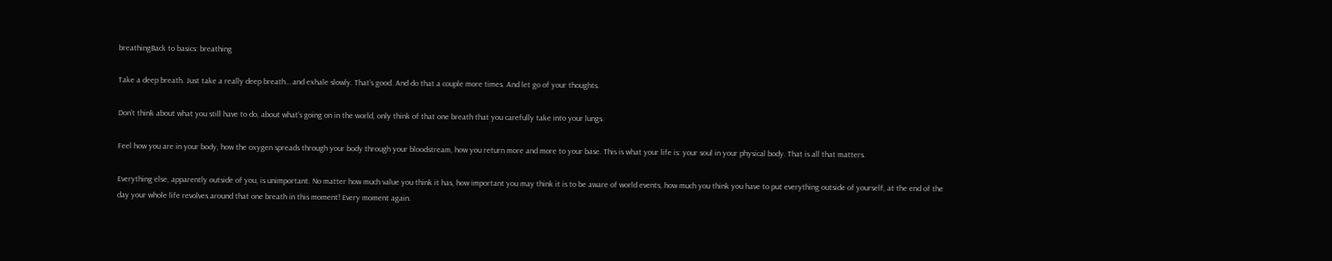breathingBack to basics: breathing

Take a deep breath. Just take a really deep breath… and exhale slowly. That’s good. And do that a couple more times. And let go of your thoughts.

Don’t think about what you still have to do, about what’s going on in the world, only think of that one breath that you carefully take into your lungs.

Feel how you are in your body, how the oxygen spreads through your body through your bloodstream, how you return more and more to your base. This is what your life is: your soul in your physical body. That is all that matters.

Everything else, apparently outside of you, is unimportant. No matter how much value you think it has, how important you may think it is to be aware of world events, how much you think you have to put everything outside of yourself, at the end of the day your whole life revolves around that one breath in this moment! Every moment again.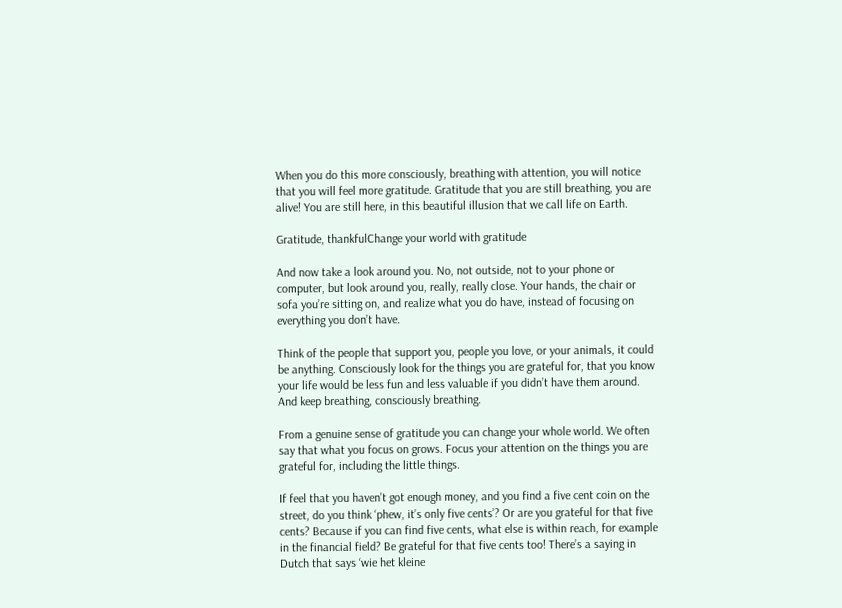When you do this more consciously, breathing with attention, you will notice that you will feel more gratitude. Gratitude that you are still breathing, you are alive! You are still here, in this beautiful illusion that we call life on Earth.

Gratitude, thankfulChange your world with gratitude

And now take a look around you. No, not outside, not to your phone or computer, but look around you, really, really close. Your hands, the chair or sofa you’re sitting on, and realize what you do have, instead of focusing on everything you don’t have.

Think of the people that support you, people you love, or your animals, it could be anything. Consciously look for the things you are grateful for, that you know your life would be less fun and less valuable if you didn’t have them around. And keep breathing, consciously breathing.

From a genuine sense of gratitude you can change your whole world. We often say that what you focus on grows. Focus your attention on the things you are grateful for, including the little things.

If feel that you haven’t got enough money, and you find a five cent coin on the street, do you think ‘phew, it’s only five cents’? Or are you grateful for that five cents? Because if you can find five cents, what else is within reach, for example in the financial field? Be grateful for that five cents too! There’s a saying in Dutch that says ‘wie het kleine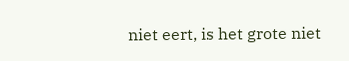niet eert, is het grote niet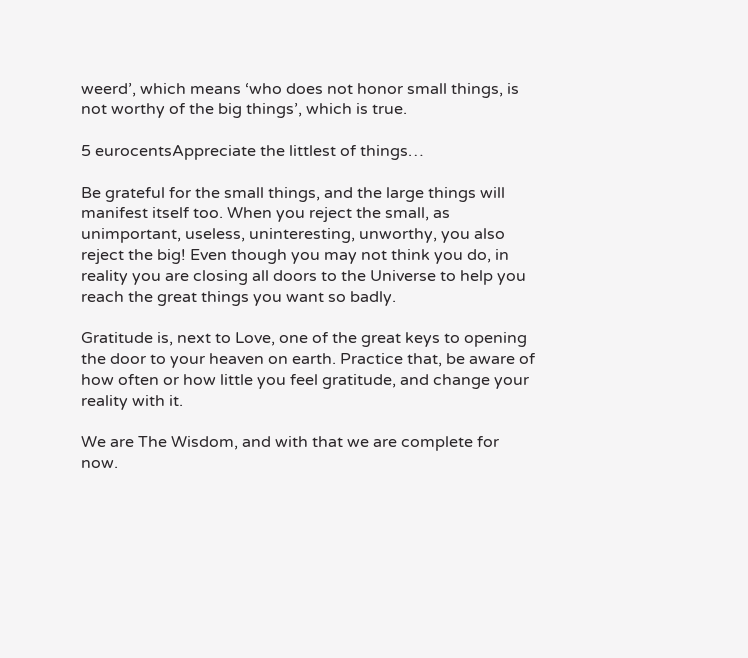weerd’, which means ‘who does not honor small things, is not worthy of the big things’, which is true.

5 eurocentsAppreciate the littlest of things…

Be grateful for the small things, and the large things will manifest itself too. When you reject the small, as unimportant, useless, uninteresting, unworthy, you also reject the big! Even though you may not think you do, in reality you are closing all doors to the Universe to help you reach the great things you want so badly.

Gratitude is, next to Love, one of the great keys to opening the door to your heaven on earth. Practice that, be aware of how often or how little you feel gratitude, and change your reality with it.

We are The Wisdom, and with that we are complete for now.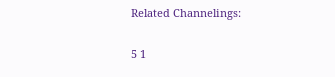Related Channelings:

5 1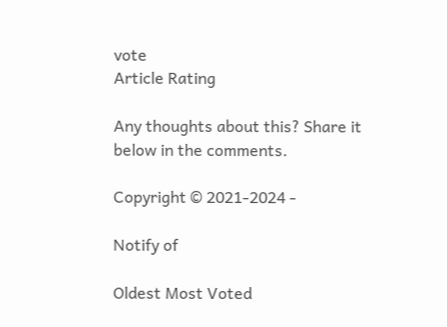vote
Article Rating

Any thoughts about this? Share it below in the comments.

Copyright © 2021-2024 -

Notify of

Oldest Most Voted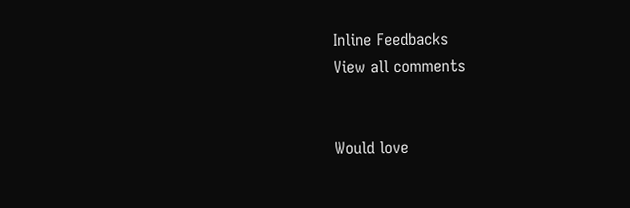Inline Feedbacks
View all comments


Would love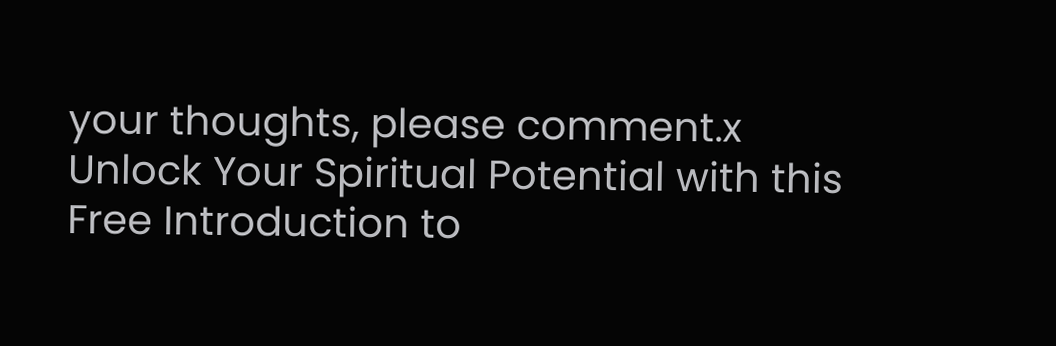your thoughts, please comment.x
Unlock Your Spiritual Potential with this
Free Introduction to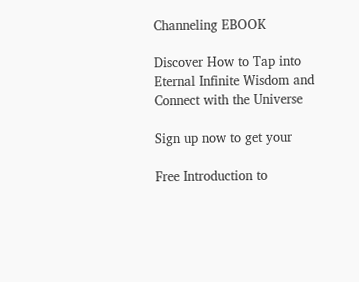Channeling EBOOK

Discover How to Tap into Eternal Infinite Wisdom and Connect with the Universe

Sign up now to get your

Free Introduction to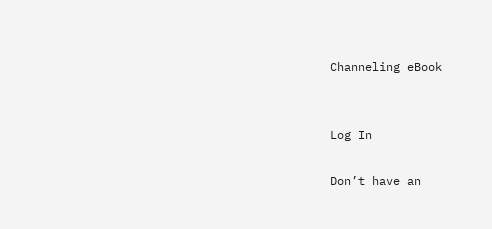Channeling eBook


Log In

Don’t have an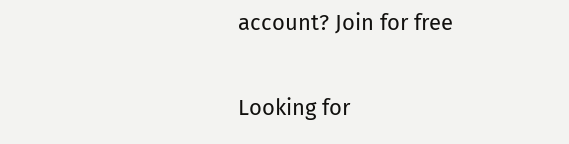account? Join for free

Looking for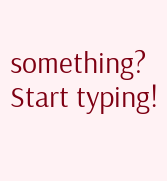something? Start typing!